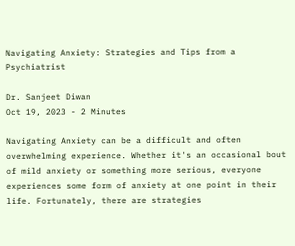Navigating Anxiety: Strategies and Tips from a Psychiatrist

Dr. Sanjeet Diwan
Oct 19, 2023 - 2 Minutes

Navigating Anxiety can be a difficult and often overwhelming experience. Whether it's an occasional bout of mild anxiety or something more serious, everyone experiences some form of anxiety at one point in their life. Fortunately, there are strategies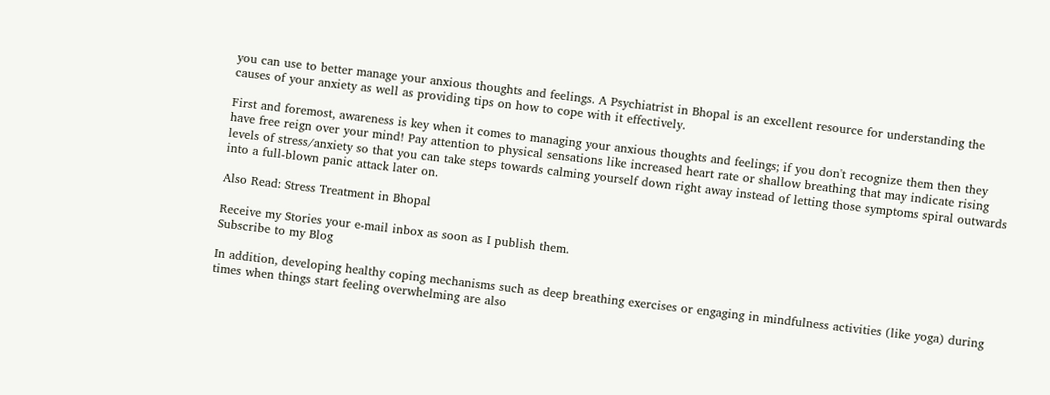you can use to better manage your anxious thoughts and feelings. A Psychiatrist in Bhopal is an excellent resource for understanding the causes of your anxiety as well as providing tips on how to cope with it effectively.

First and foremost, awareness is key when it comes to managing your anxious thoughts and feelings; if you don't recognize them then they have free reign over your mind! Pay attention to physical sensations like increased heart rate or shallow breathing that may indicate rising levels of stress/anxiety so that you can take steps towards calming yourself down right away instead of letting those symptoms spiral outwards into a full-blown panic attack later on.

Also Read: Stress Treatment in Bhopal

Receive my Stories your e-mail inbox as soon as I publish them.
Subscribe to my Blog

In addition, developing healthy coping mechanisms such as deep breathing exercises or engaging in mindfulness activities (like yoga) during times when things start feeling overwhelming are also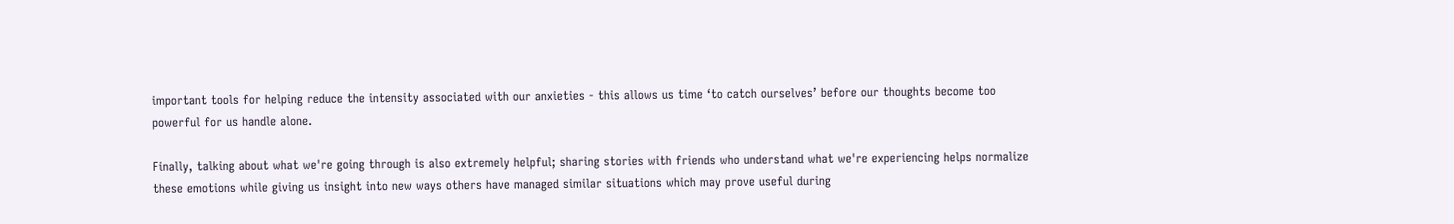important tools for helping reduce the intensity associated with our anxieties - this allows us time ‘to catch ourselves’ before our thoughts become too powerful for us handle alone.

Finally, talking about what we're going through is also extremely helpful; sharing stories with friends who understand what we're experiencing helps normalize these emotions while giving us insight into new ways others have managed similar situations which may prove useful during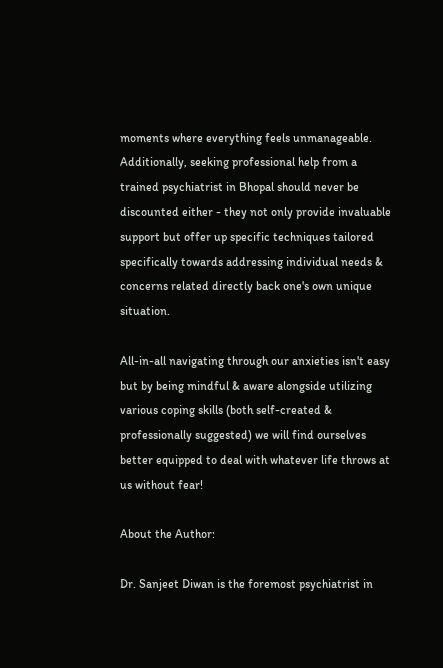moments where everything feels unmanageable. Additionally, seeking professional help from a trained psychiatrist in Bhopal should never be discounted either - they not only provide invaluable support but offer up specific techniques tailored specifically towards addressing individual needs & concerns related directly back one's own unique situation.

All-in-all navigating through our anxieties isn't easy but by being mindful & aware alongside utilizing various coping skills (both self-created & professionally suggested) we will find ourselves better equipped to deal with whatever life throws at us without fear!

About the Author:

Dr. Sanjeet Diwan is the foremost psychiatrist in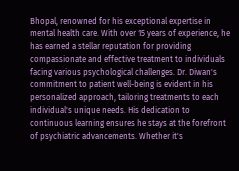Bhopal, renowned for his exceptional expertise in mental health care. With over 15 years of experience, he has earned a stellar reputation for providing compassionate and effective treatment to individuals facing various psychological challenges. Dr. Diwan's commitment to patient well-being is evident in his personalized approach, tailoring treatments to each individual's unique needs. His dedication to continuous learning ensures he stays at the forefront of psychiatric advancements. Whether it's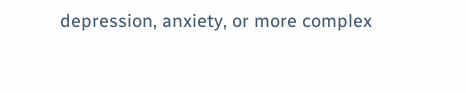depression, anxiety, or more complex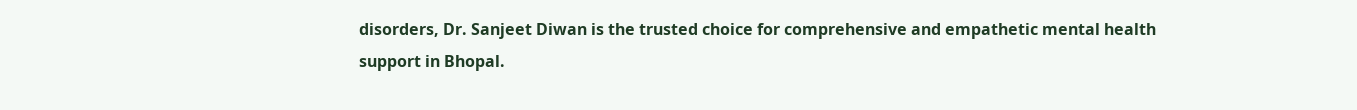disorders, Dr. Sanjeet Diwan is the trusted choice for comprehensive and empathetic mental health support in Bhopal.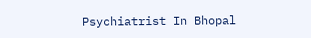Psychiatrist In Bhopal